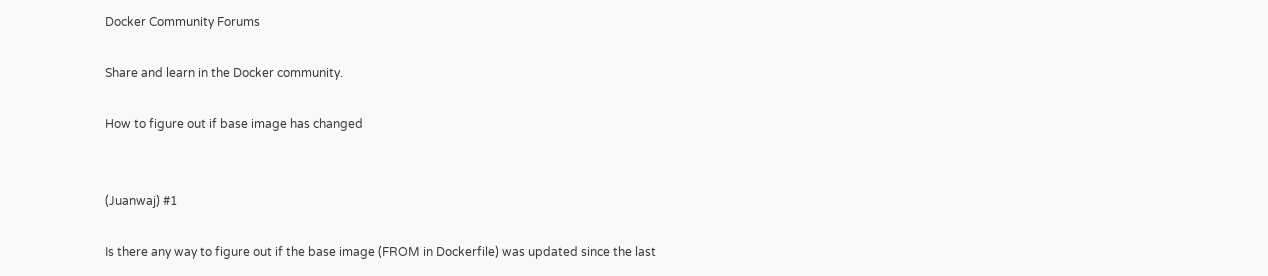Docker Community Forums

Share and learn in the Docker community.

How to figure out if base image has changed


(Juanwaj) #1

Is there any way to figure out if the base image (FROM in Dockerfile) was updated since the last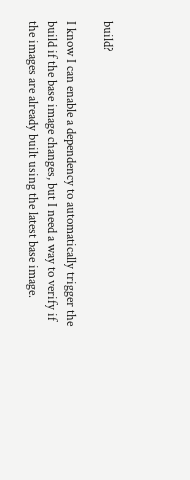build?

I know I can enable a dependency to automatically trigger the build if the base image changes, but I need a way to verify if the images are already built using the latest base image.